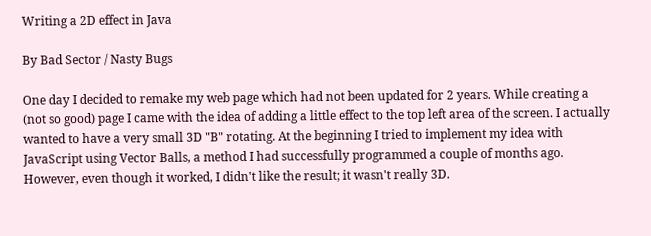Writing a 2D effect in Java

By Bad Sector / Nasty Bugs

One day I decided to remake my web page which had not been updated for 2 years. While creating a (not so good) page I came with the idea of adding a little effect to the top left area of the screen. I actually wanted to have a very small 3D "B" rotating. At the beginning I tried to implement my idea with JavaScript using Vector Balls, a method I had successfully programmed a couple of months ago. However, even though it worked, I didn't like the result; it wasn't really 3D.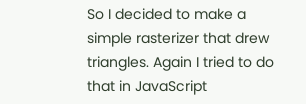So I decided to make a simple rasterizer that drew triangles. Again I tried to do that in JavaScript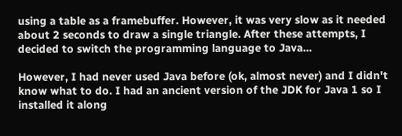using a table as a framebuffer. However, it was very slow as it needed about 2 seconds to draw a single triangle. After these attempts, I decided to switch the programming language to Java...

However, I had never used Java before (ok, almost never) and I didn't know what to do. I had an ancient version of the JDK for Java 1 so I installed it along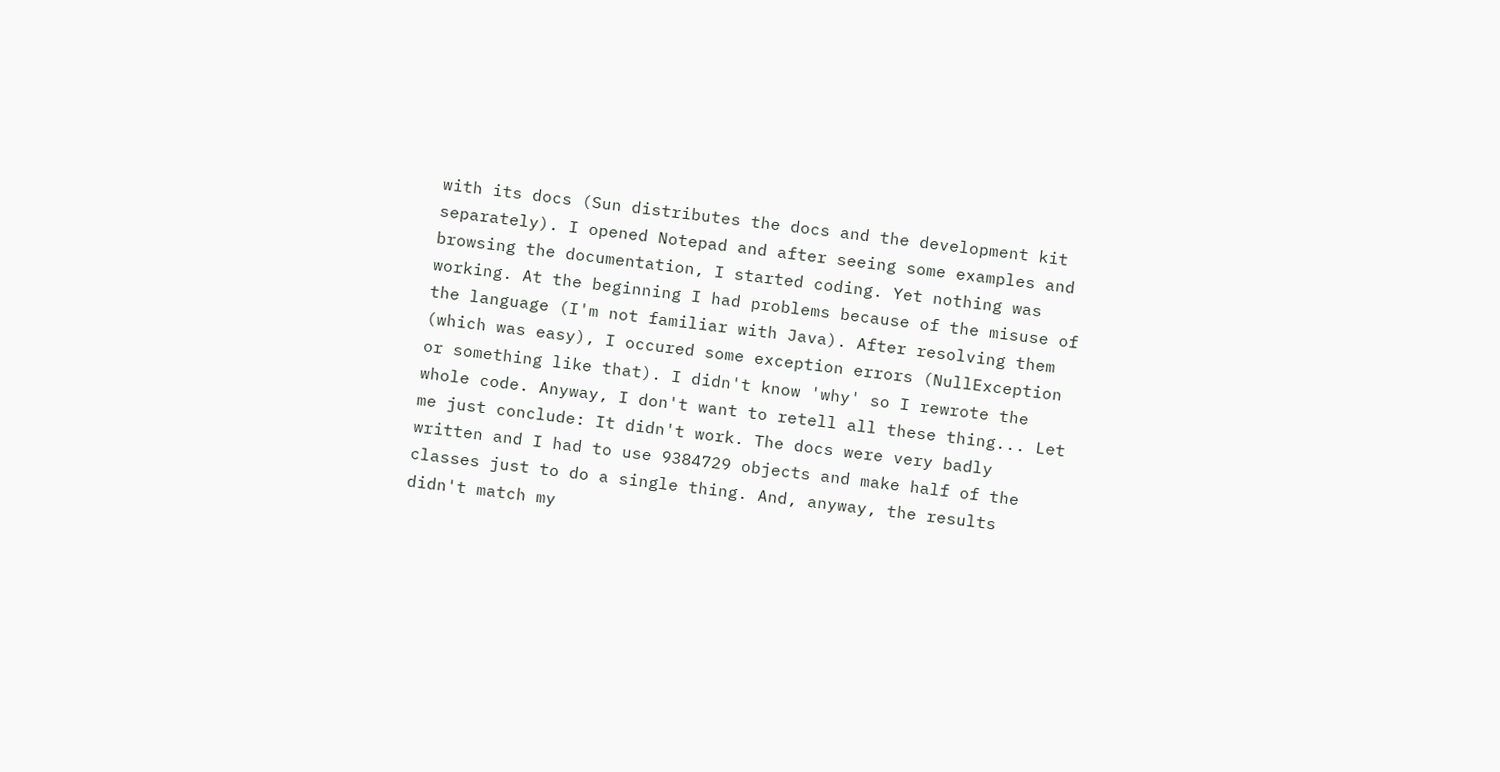with its docs (Sun distributes the docs and the development kit separately). I opened Notepad and after seeing some examples and browsing the documentation, I started coding. Yet nothing was working. At the beginning I had problems because of the misuse of the language (I'm not familiar with Java). After resolving them (which was easy), I occured some exception errors (NullException or something like that). I didn't know 'why' so I rewrote the whole code. Anyway, I don't want to retell all these thing... Let me just conclude: It didn't work. The docs were very badly written and I had to use 9384729 objects and make half of the classes just to do a single thing. And, anyway, the results didn't match my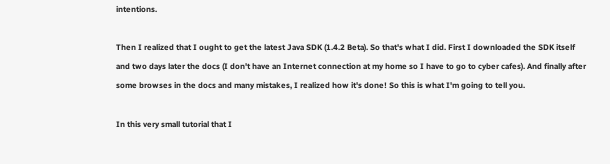intentions.

Then I realized that I ought to get the latest Java SDK (1.4.2 Beta). So that's what I did. First I downloaded the SDK itself and two days later the docs (I don't have an Internet connection at my home so I have to go to cyber cafes). And finally after some browses in the docs and many mistakes, I realized how it's done! So this is what I'm going to tell you.

In this very small tutorial that I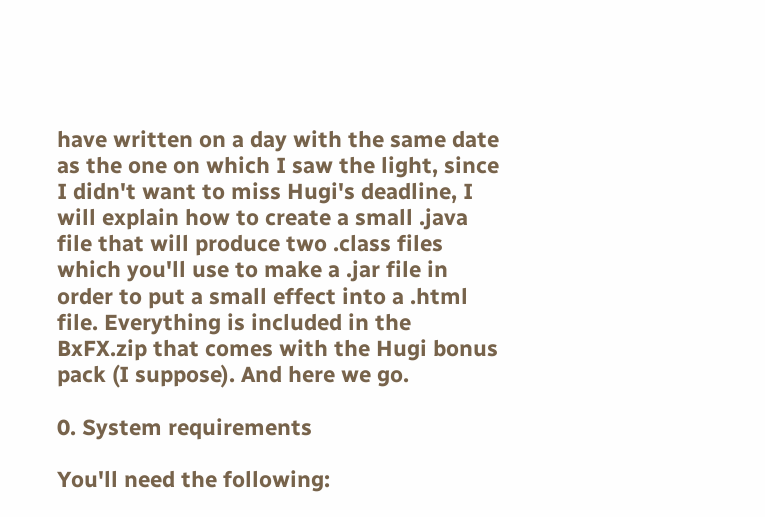have written on a day with the same date as the one on which I saw the light, since I didn't want to miss Hugi's deadline, I will explain how to create a small .java file that will produce two .class files which you'll use to make a .jar file in order to put a small effect into a .html file. Everything is included in the BxFX.zip that comes with the Hugi bonus pack (I suppose). And here we go.

0. System requirements

You'll need the following: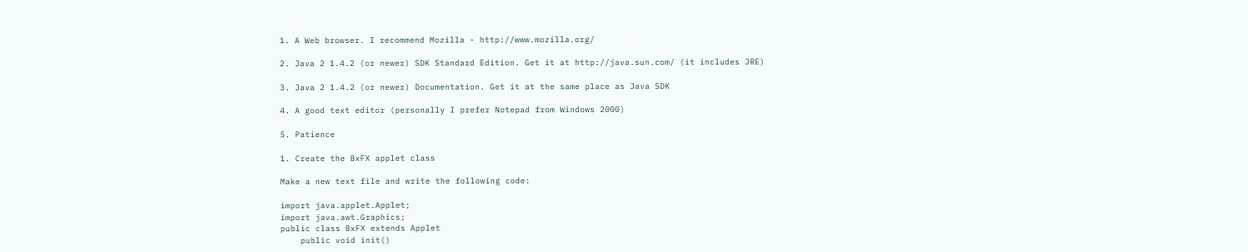1. A Web browser. I recommend Mozilla - http://www.mozilla.org/

2. Java 2 1.4.2 (or newer) SDK Standard Edition. Get it at http://java.sun.com/ (it includes JRE)

3. Java 2 1.4.2 (or newer) Documentation. Get it at the same place as Java SDK

4. A good text editor (personally I prefer Notepad from Windows 2000)

5. Patience

1. Create the BxFX applet class

Make a new text file and write the following code:

import java.applet.Applet;
import java.awt.Graphics;
public class BxFX extends Applet
    public void init()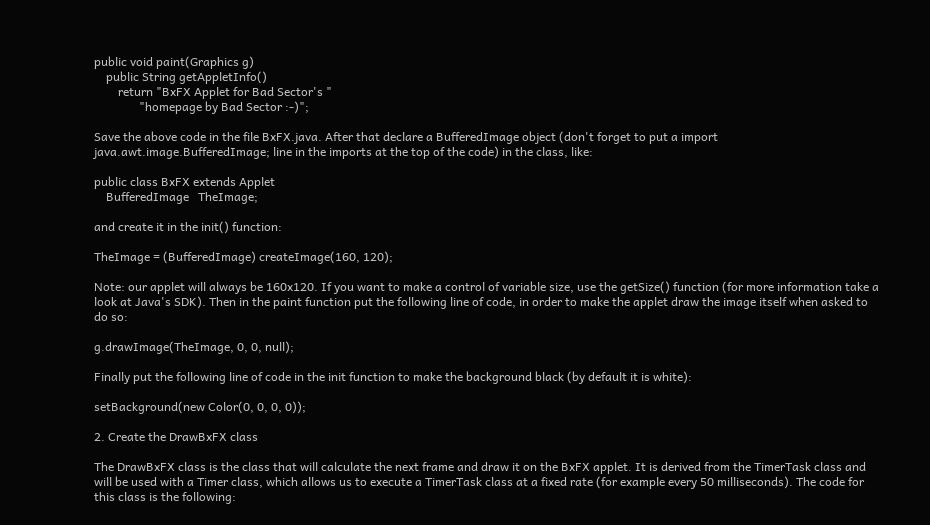public void paint(Graphics g)
    public String getAppletInfo()
        return "BxFX Applet for Bad Sector's "
               "homepage by Bad Sector :-)";

Save the above code in the file BxFX.java. After that declare a BufferedImage object (don't forget to put a import java.awt.image.BufferedImage; line in the imports at the top of the code) in the class, like:

public class BxFX extends Applet
    BufferedImage   TheImage;

and create it in the init() function:

TheImage = (BufferedImage) createImage(160, 120);

Note: our applet will always be 160x120. If you want to make a control of variable size, use the getSize() function (for more information take a look at Java's SDK). Then in the paint function put the following line of code, in order to make the applet draw the image itself when asked to do so:

g.drawImage(TheImage, 0, 0, null);

Finally put the following line of code in the init function to make the background black (by default it is white):

setBackground(new Color(0, 0, 0, 0));

2. Create the DrawBxFX class

The DrawBxFX class is the class that will calculate the next frame and draw it on the BxFX applet. It is derived from the TimerTask class and will be used with a Timer class, which allows us to execute a TimerTask class at a fixed rate (for example every 50 milliseconds). The code for this class is the following: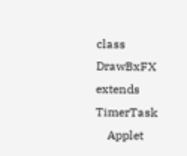class DrawBxFX extends TimerTask
    Applet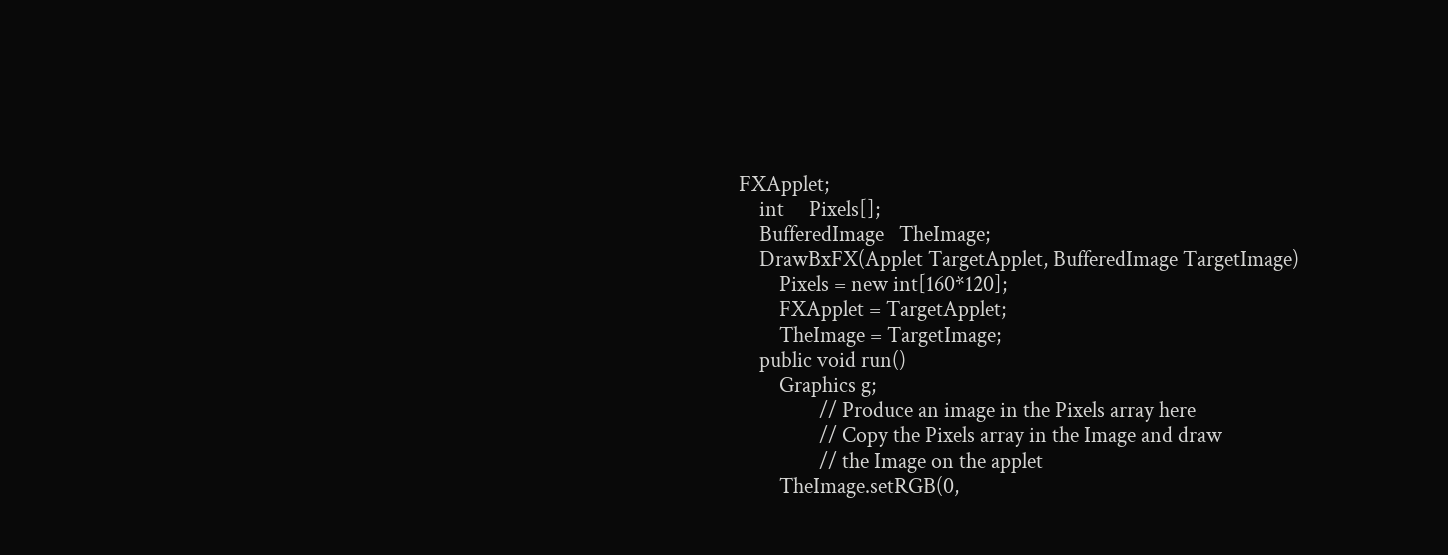FXApplet;
    int     Pixels[];
    BufferedImage   TheImage;
    DrawBxFX(Applet TargetApplet, BufferedImage TargetImage)
        Pixels = new int[160*120];
        FXApplet = TargetApplet;
        TheImage = TargetImage;
    public void run()
        Graphics g;
                // Produce an image in the Pixels array here
                // Copy the Pixels array in the Image and draw
                // the Image on the applet
        TheImage.setRGB(0,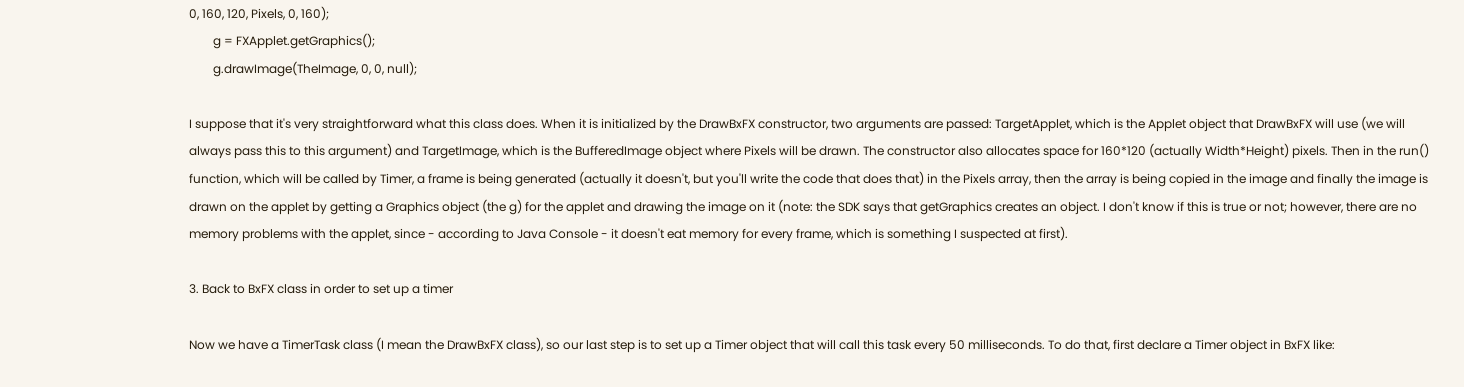0, 160, 120, Pixels, 0, 160);
        g = FXApplet.getGraphics();
        g.drawImage(TheImage, 0, 0, null);

I suppose that it's very straightforward what this class does. When it is initialized by the DrawBxFX constructor, two arguments are passed: TargetApplet, which is the Applet object that DrawBxFX will use (we will always pass this to this argument) and TargetImage, which is the BufferedImage object where Pixels will be drawn. The constructor also allocates space for 160*120 (actually Width*Height) pixels. Then in the run() function, which will be called by Timer, a frame is being generated (actually it doesn't, but you'll write the code that does that) in the Pixels array, then the array is being copied in the image and finally the image is drawn on the applet by getting a Graphics object (the g) for the applet and drawing the image on it (note: the SDK says that getGraphics creates an object. I don't know if this is true or not; however, there are no memory problems with the applet, since - according to Java Console - it doesn't eat memory for every frame, which is something I suspected at first).

3. Back to BxFX class in order to set up a timer

Now we have a TimerTask class (I mean the DrawBxFX class), so our last step is to set up a Timer object that will call this task every 50 milliseconds. To do that, first declare a Timer object in BxFX like: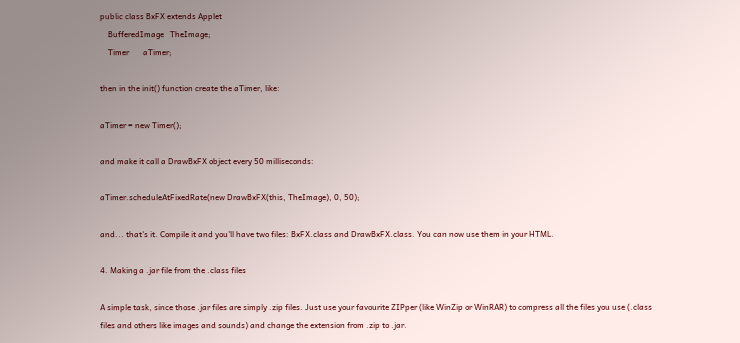public class BxFX extends Applet
    BufferedImage   TheImage;
    Timer       aTimer;

then in the init() function create the aTimer, like:

aTimer = new Timer();

and make it call a DrawBxFX object every 50 milliseconds:

aTimer.scheduleAtFixedRate(new DrawBxFX(this, TheImage), 0, 50);

and... that's it. Compile it and you'll have two files: BxFX.class and DrawBxFX.class. You can now use them in your HTML.

4. Making a .jar file from the .class files

A simple task, since those .jar files are simply .zip files. Just use your favourite ZIPper (like WinZip or WinRAR) to compress all the files you use (.class files and others like images and sounds) and change the extension from .zip to .jar.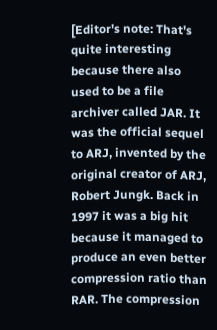[Editor's note: That's quite interesting because there also used to be a file archiver called JAR. It was the official sequel to ARJ, invented by the original creator of ARJ, Robert Jungk. Back in 1997 it was a big hit because it managed to produce an even better compression ratio than RAR. The compression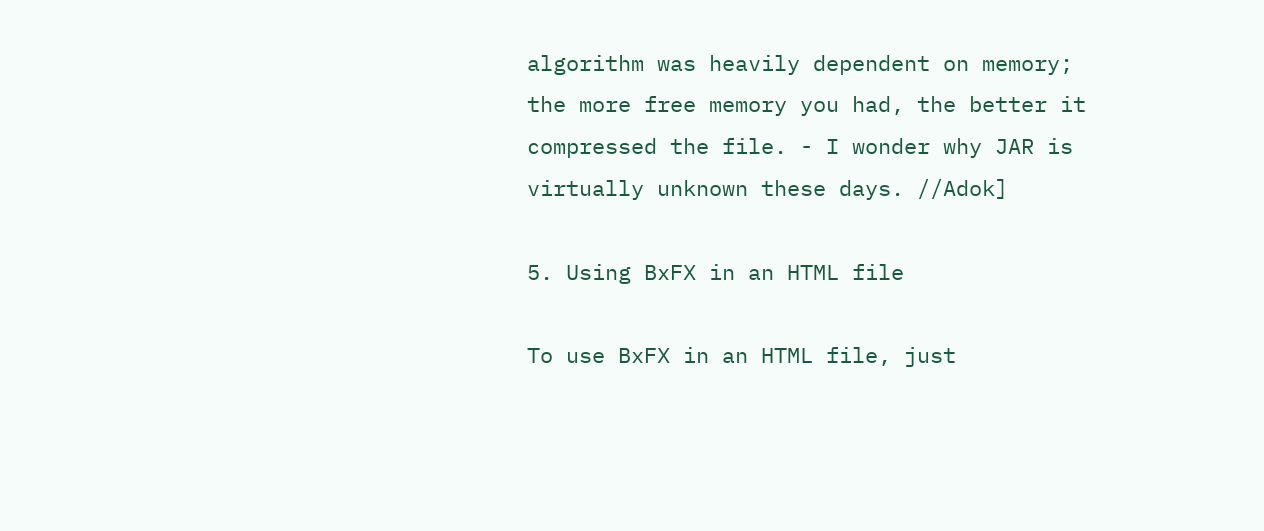algorithm was heavily dependent on memory; the more free memory you had, the better it compressed the file. - I wonder why JAR is virtually unknown these days. //Adok]

5. Using BxFX in an HTML file

To use BxFX in an HTML file, just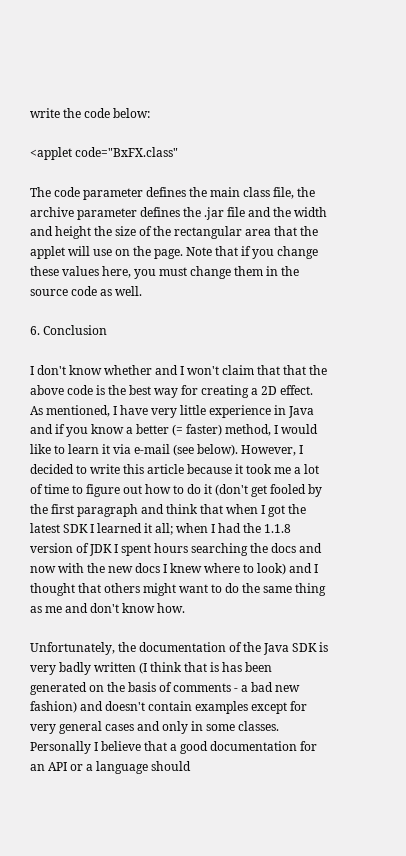write the code below:

<applet code="BxFX.class"

The code parameter defines the main class file, the archive parameter defines the .jar file and the width and height the size of the rectangular area that the applet will use on the page. Note that if you change these values here, you must change them in the source code as well.

6. Conclusion

I don't know whether and I won't claim that that the above code is the best way for creating a 2D effect. As mentioned, I have very little experience in Java and if you know a better (= faster) method, I would like to learn it via e-mail (see below). However, I decided to write this article because it took me a lot of time to figure out how to do it (don't get fooled by the first paragraph and think that when I got the latest SDK I learned it all; when I had the 1.1.8 version of JDK I spent hours searching the docs and now with the new docs I knew where to look) and I thought that others might want to do the same thing as me and don't know how.

Unfortunately, the documentation of the Java SDK is very badly written (I think that is has been generated on the basis of comments - a bad new fashion) and doesn't contain examples except for very general cases and only in some classes. Personally I believe that a good documentation for an API or a language should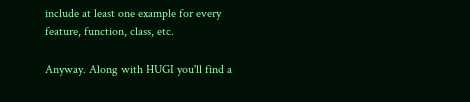include at least one example for every feature, function, class, etc.

Anyway. Along with HUGI you'll find a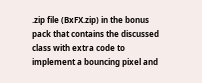.zip file (BxFX.zip) in the bonus pack that contains the discussed class with extra code to implement a bouncing pixel and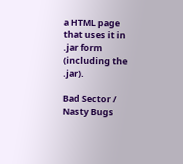a HTML page that uses it in .jar form (including the .jar).

Bad Sector / Nasty Bugs